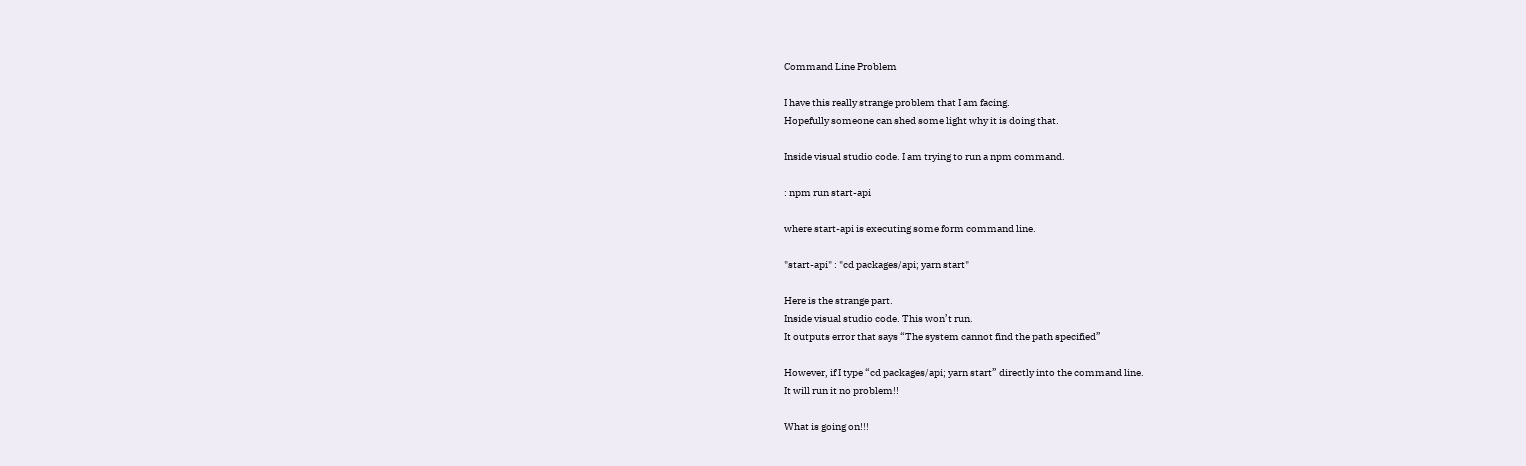Command Line Problem

I have this really strange problem that I am facing.
Hopefully someone can shed some light why it is doing that.

Inside visual studio code. I am trying to run a npm command.

: npm run start-api

where start-api is executing some form command line.

"start-api" : "cd packages/api; yarn start"

Here is the strange part.
Inside visual studio code. This won’t run.
It outputs error that says “The system cannot find the path specified”

However, if I type “cd packages/api; yarn start” directly into the command line.
It will run it no problem!!

What is going on!!!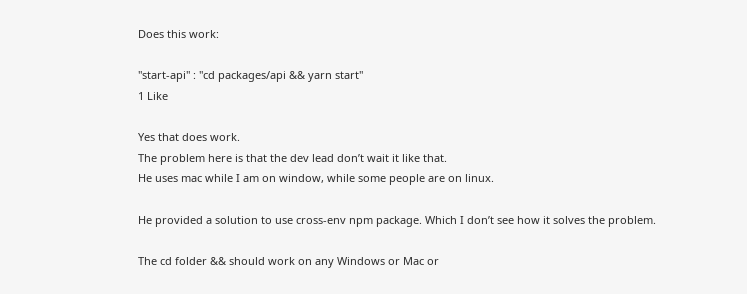Does this work:

"start-api" : "cd packages/api && yarn start"
1 Like

Yes that does work.
The problem here is that the dev lead don’t wait it like that.
He uses mac while I am on window, while some people are on linux.

He provided a solution to use cross-env npm package. Which I don’t see how it solves the problem.

The cd folder && should work on any Windows or Mac or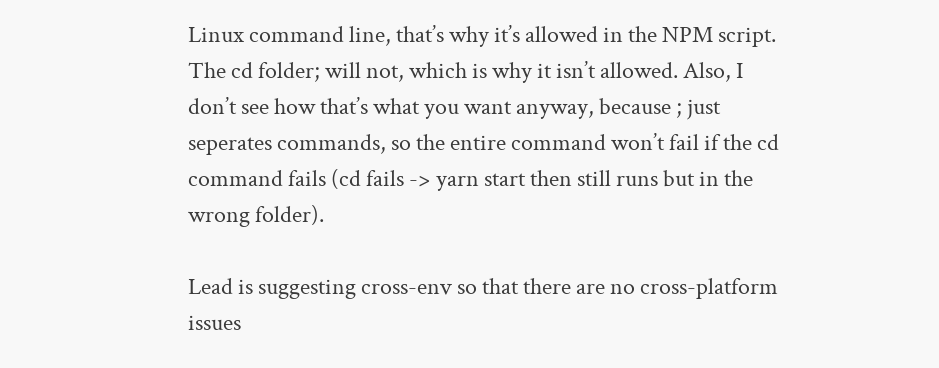Linux command line, that’s why it’s allowed in the NPM script. The cd folder; will not, which is why it isn’t allowed. Also, I don’t see how that’s what you want anyway, because ; just seperates commands, so the entire command won’t fail if the cd command fails (cd fails -> yarn start then still runs but in the wrong folder).

Lead is suggesting cross-env so that there are no cross-platform issues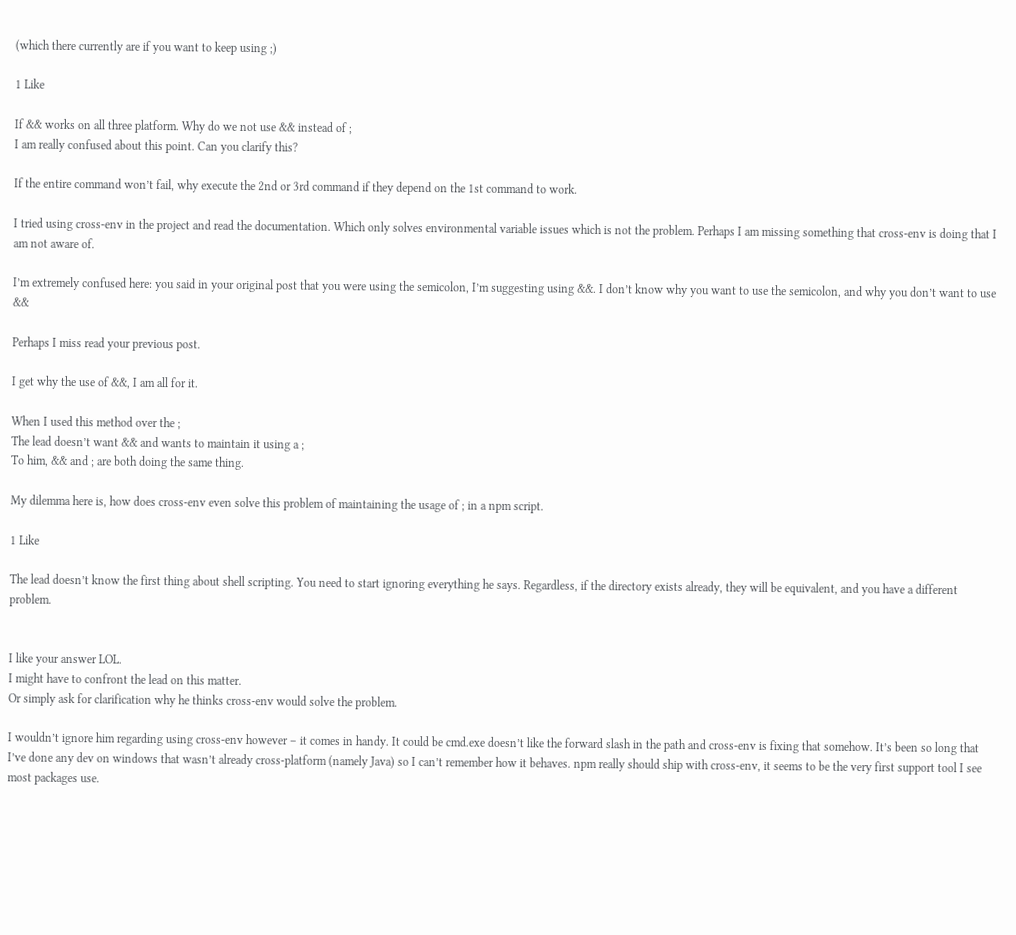(which there currently are if you want to keep using ;)

1 Like

If && works on all three platform. Why do we not use && instead of ;
I am really confused about this point. Can you clarify this?

If the entire command won’t fail, why execute the 2nd or 3rd command if they depend on the 1st command to work.

I tried using cross-env in the project and read the documentation. Which only solves environmental variable issues which is not the problem. Perhaps I am missing something that cross-env is doing that I am not aware of.

I’m extremely confused here: you said in your original post that you were using the semicolon, I’m suggesting using &&. I don’t know why you want to use the semicolon, and why you don’t want to use &&

Perhaps I miss read your previous post.

I get why the use of &&, I am all for it.

When I used this method over the ;
The lead doesn’t want && and wants to maintain it using a ;
To him, && and ; are both doing the same thing.

My dilemma here is, how does cross-env even solve this problem of maintaining the usage of ; in a npm script.

1 Like

The lead doesn’t know the first thing about shell scripting. You need to start ignoring everything he says. Regardless, if the directory exists already, they will be equivalent, and you have a different problem.


I like your answer LOL.
I might have to confront the lead on this matter.
Or simply ask for clarification why he thinks cross-env would solve the problem.

I wouldn’t ignore him regarding using cross-env however – it comes in handy. It could be cmd.exe doesn’t like the forward slash in the path and cross-env is fixing that somehow. It’s been so long that I’ve done any dev on windows that wasn’t already cross-platform (namely Java) so I can’t remember how it behaves. npm really should ship with cross-env, it seems to be the very first support tool I see most packages use.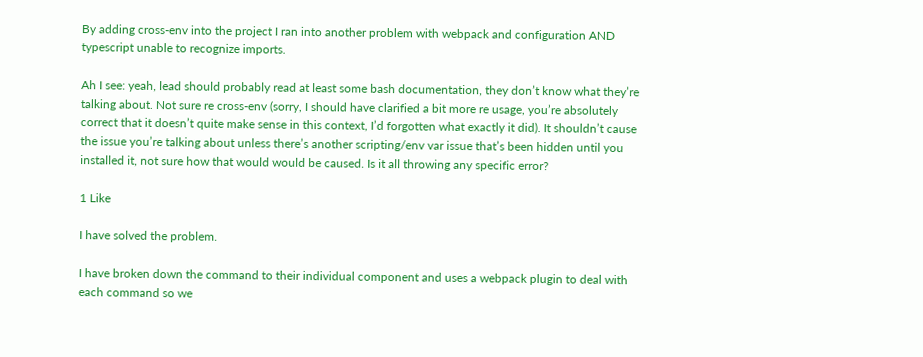By adding cross-env into the project I ran into another problem with webpack and configuration AND typescript unable to recognize imports.

Ah I see: yeah, lead should probably read at least some bash documentation, they don’t know what they’re talking about. Not sure re cross-env (sorry, I should have clarified a bit more re usage, you’re absolutely correct that it doesn’t quite make sense in this context, I’d forgotten what exactly it did). It shouldn’t cause the issue you’re talking about unless there’s another scripting/env var issue that’s been hidden until you installed it, not sure how that would would be caused. Is it all throwing any specific error?

1 Like

I have solved the problem.

I have broken down the command to their individual component and uses a webpack plugin to deal with each command so we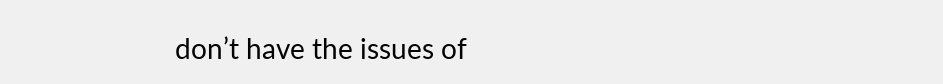don’t have the issues of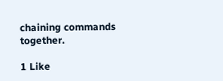chaining commands together.

1 Like